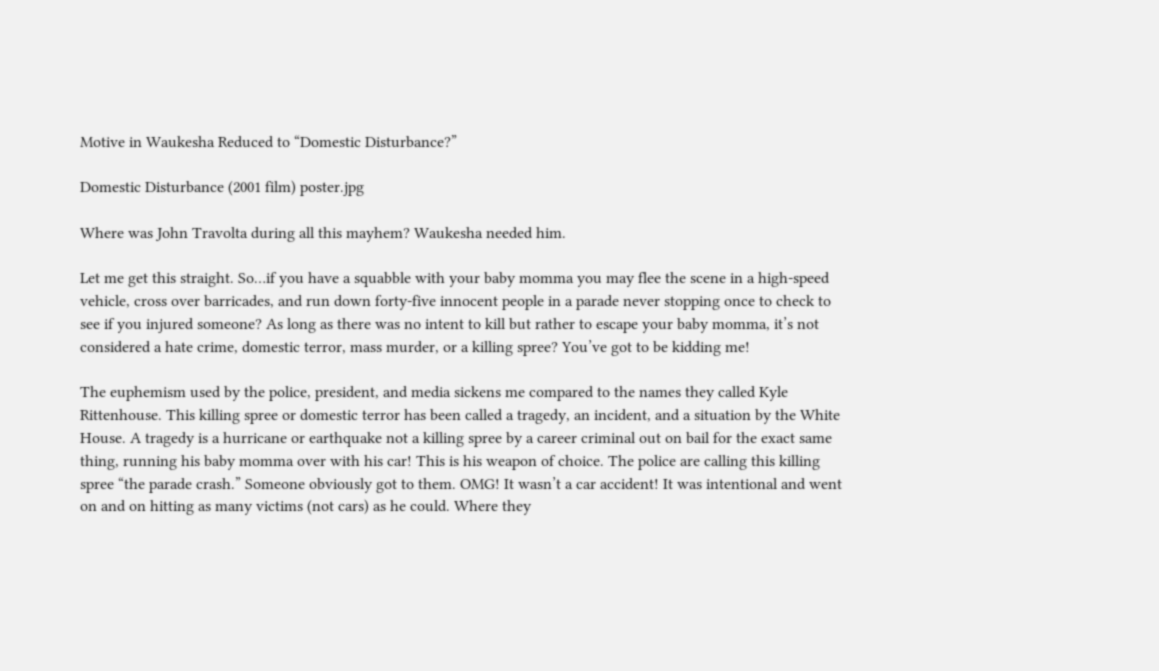Motive in Waukesha Reduced to “Domestic Disturbance?”

Domestic Disturbance (2001 film) poster.jpg

Where was John Travolta during all this mayhem? Waukesha needed him.

Let me get this straight. So…if you have a squabble with your baby momma you may flee the scene in a high-speed vehicle, cross over barricades, and run down forty-five innocent people in a parade never stopping once to check to see if you injured someone? As long as there was no intent to kill but rather to escape your baby momma, it’s not considered a hate crime, domestic terror, mass murder, or a killing spree? You’ve got to be kidding me!

The euphemism used by the police, president, and media sickens me compared to the names they called Kyle Rittenhouse. This killing spree or domestic terror has been called a tragedy, an incident, and a situation by the White House. A tragedy is a hurricane or earthquake not a killing spree by a career criminal out on bail for the exact same thing, running his baby momma over with his car! This is his weapon of choice. The police are calling this killing spree “the parade crash.” Someone obviously got to them. OMG! It wasn’t a car accident! It was intentional and went on and on hitting as many victims (not cars) as he could. Where they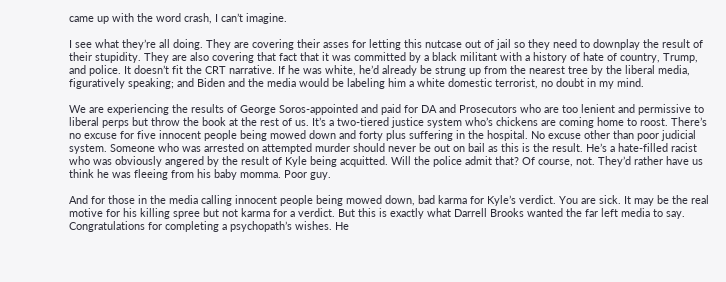came up with the word crash, I can’t imagine.

I see what they’re all doing. They are covering their asses for letting this nutcase out of jail so they need to downplay the result of their stupidity. They are also covering that fact that it was committed by a black militant with a history of hate of country, Trump, and police. It doesn’t fit the CRT narrative. If he was white, he’d already be strung up from the nearest tree by the liberal media, figuratively speaking; and Biden and the media would be labeling him a white domestic terrorist, no doubt in my mind.

We are experiencing the results of George Soros-appointed and paid for DA and Prosecutors who are too lenient and permissive to liberal perps but throw the book at the rest of us. It’s a two-tiered justice system who’s chickens are coming home to roost. There’s no excuse for five innocent people being mowed down and forty plus suffering in the hospital. No excuse other than poor judicial system. Someone who was arrested on attempted murder should never be out on bail as this is the result. He’s a hate-filled racist who was obviously angered by the result of Kyle being acquitted. Will the police admit that? Of course, not. They’d rather have us think he was fleeing from his baby momma. Poor guy.

And for those in the media calling innocent people being mowed down, bad karma for Kyle’s verdict. You are sick. It may be the real motive for his killing spree but not karma for a verdict. But this is exactly what Darrell Brooks wanted the far left media to say. Congratulations for completing a psychopath’s wishes. He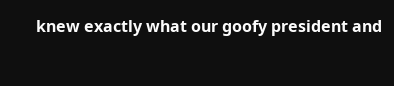knew exactly what our goofy president and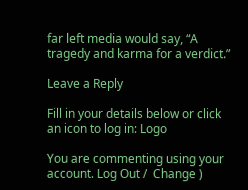far left media would say, “A tragedy and karma for a verdict.”

Leave a Reply

Fill in your details below or click an icon to log in: Logo

You are commenting using your account. Log Out /  Change )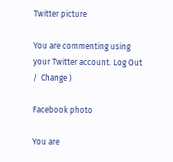Twitter picture

You are commenting using your Twitter account. Log Out /  Change )

Facebook photo

You are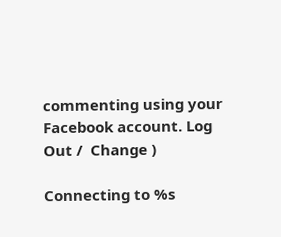commenting using your Facebook account. Log Out /  Change )

Connecting to %s